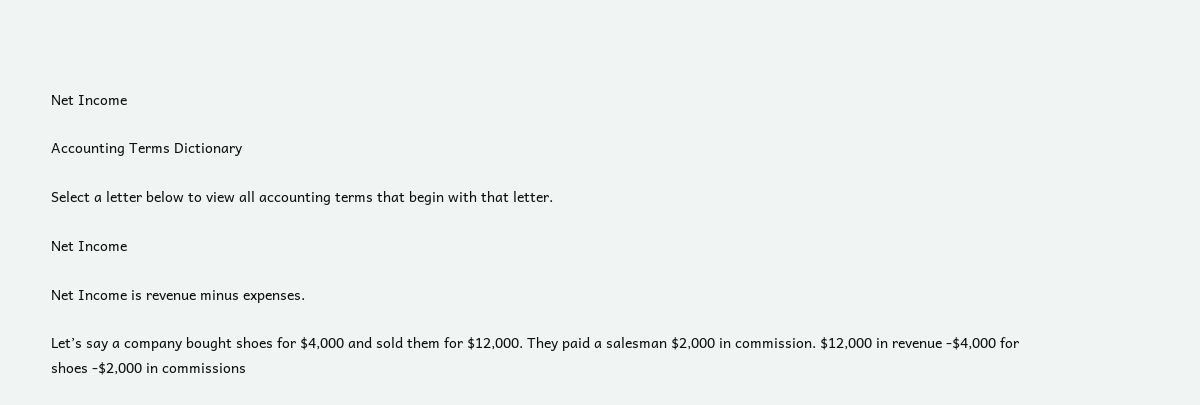Net Income

Accounting Terms Dictionary

Select a letter below to view all accounting terms that begin with that letter.

Net Income

Net Income is revenue minus expenses.

Let’s say a company bought shoes for $4,000 and sold them for $12,000. They paid a salesman $2,000 in commission. $12,000 in revenue -$4,000 for shoes -$2,000 in commissions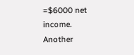=$6000 net income. Another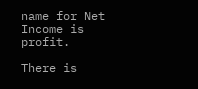name for Net Income is profit.

There is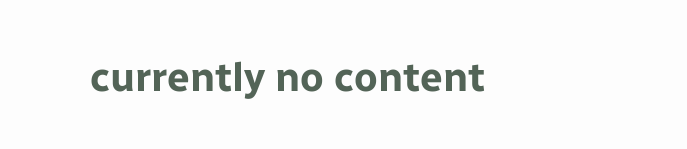currently no content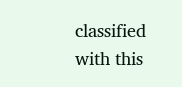classified with this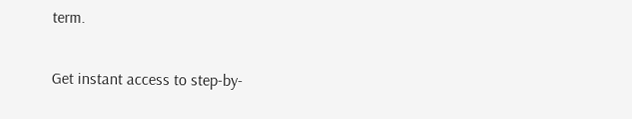term.

Get instant access to step-by-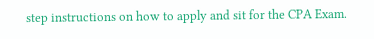step instructions on how to apply and sit for the CPA Exam.